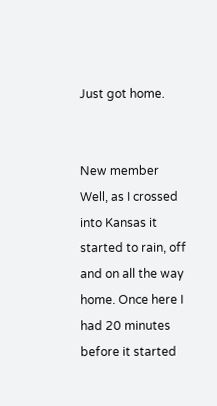Just got home.


New member
Well, as I crossed into Kansas it started to rain, off and on all the way home. Once here I had 20 minutes before it started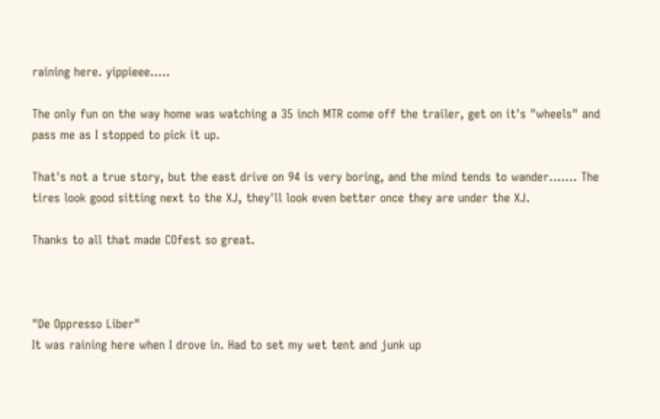raining here. yippieee.....

The only fun on the way home was watching a 35 inch MTR come off the trailer, get on it's "wheels" and pass me as I stopped to pick it up.

That's not a true story, but the east drive on 94 is very boring, and the mind tends to wander....... The tires look good sitting next to the XJ, they'll look even better once they are under the XJ.

Thanks to all that made COfest so great.



"De Oppresso Liber"
It was raining here when I drove in. Had to set my wet tent and junk up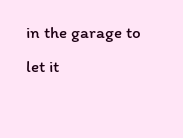in the garage to let it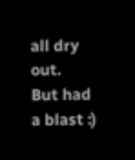all dry out.
But had a blast :)